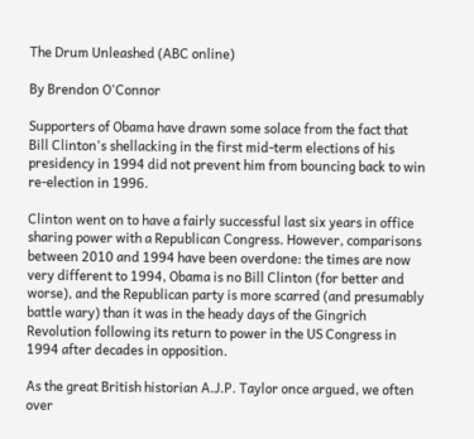The Drum Unleashed (ABC online)

By Brendon O'Connor

Supporters of Obama have drawn some solace from the fact that Bill Clinton's shellacking in the first mid-term elections of his presidency in 1994 did not prevent him from bouncing back to win re-election in 1996.

Clinton went on to have a fairly successful last six years in office sharing power with a Republican Congress. However, comparisons between 2010 and 1994 have been overdone: the times are now very different to 1994, Obama is no Bill Clinton (for better and worse), and the Republican party is more scarred (and presumably battle wary) than it was in the heady days of the Gingrich Revolution following its return to power in the US Congress in 1994 after decades in opposition.

As the great British historian A.J.P. Taylor once argued, we often over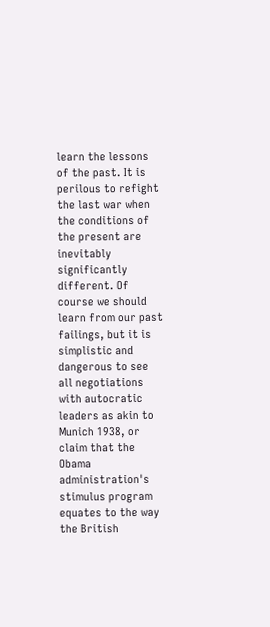learn the lessons of the past. It is perilous to refight the last war when the conditions of the present are inevitably significantly different. Of course we should learn from our past failings, but it is simplistic and dangerous to see all negotiations with autocratic leaders as akin to Munich 1938, or claim that the Obama administration's stimulus program equates to the way the British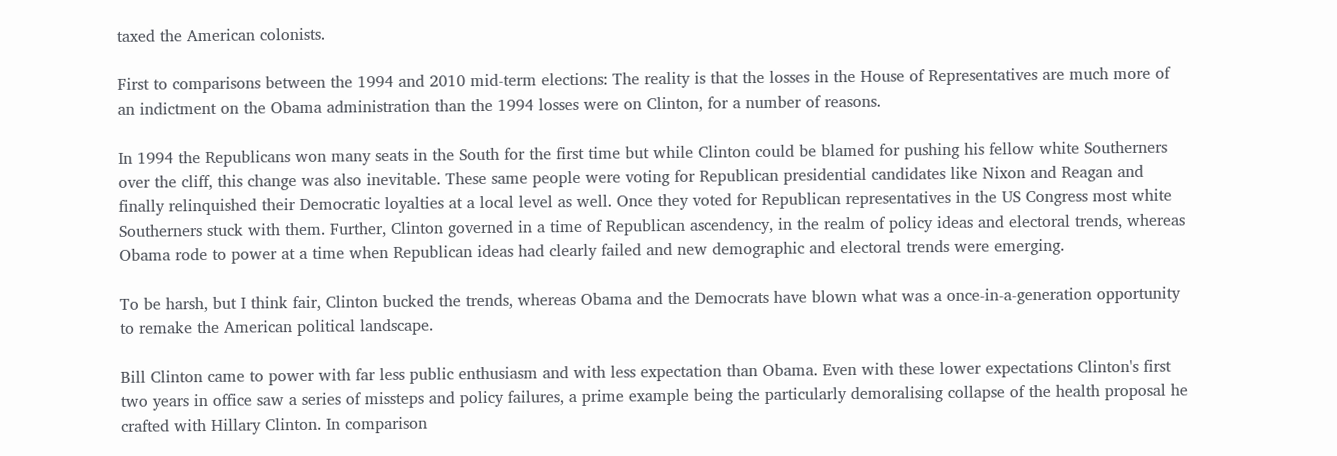taxed the American colonists.

First to comparisons between the 1994 and 2010 mid-term elections: The reality is that the losses in the House of Representatives are much more of an indictment on the Obama administration than the 1994 losses were on Clinton, for a number of reasons.

In 1994 the Republicans won many seats in the South for the first time but while Clinton could be blamed for pushing his fellow white Southerners over the cliff, this change was also inevitable. These same people were voting for Republican presidential candidates like Nixon and Reagan and finally relinquished their Democratic loyalties at a local level as well. Once they voted for Republican representatives in the US Congress most white Southerners stuck with them. Further, Clinton governed in a time of Republican ascendency, in the realm of policy ideas and electoral trends, whereas Obama rode to power at a time when Republican ideas had clearly failed and new demographic and electoral trends were emerging.

To be harsh, but I think fair, Clinton bucked the trends, whereas Obama and the Democrats have blown what was a once-in-a-generation opportunity to remake the American political landscape.

Bill Clinton came to power with far less public enthusiasm and with less expectation than Obama. Even with these lower expectations Clinton's first two years in office saw a series of missteps and policy failures, a prime example being the particularly demoralising collapse of the health proposal he crafted with Hillary Clinton. In comparison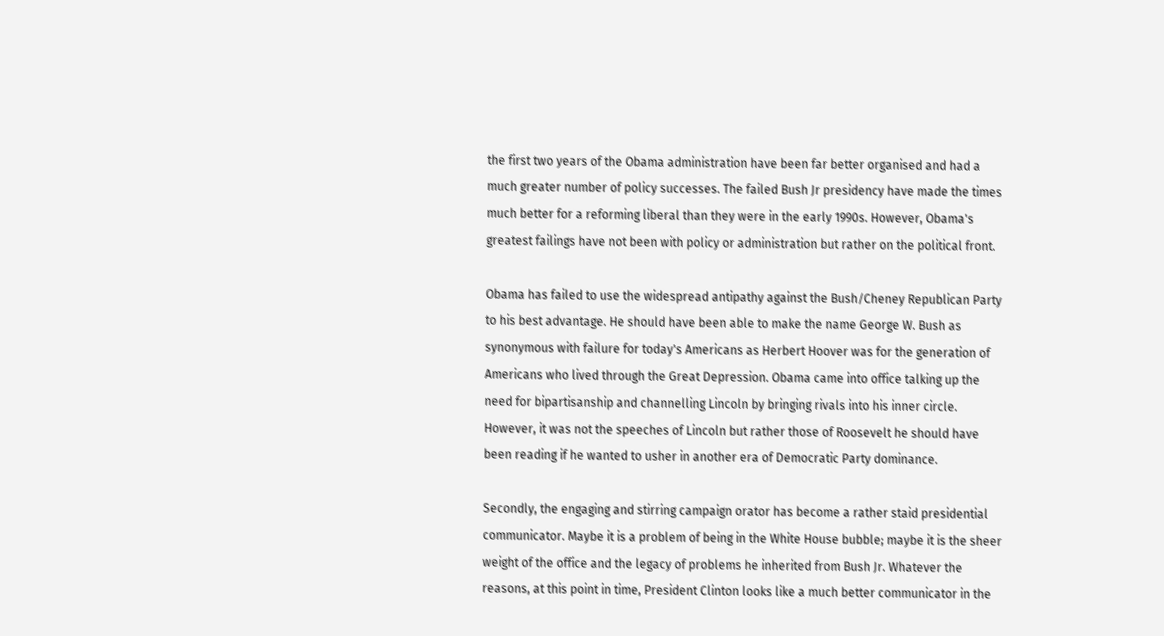the first two years of the Obama administration have been far better organised and had a much greater number of policy successes. The failed Bush Jr presidency have made the times much better for a reforming liberal than they were in the early 1990s. However, Obama's greatest failings have not been with policy or administration but rather on the political front.

Obama has failed to use the widespread antipathy against the Bush/Cheney Republican Party to his best advantage. He should have been able to make the name George W. Bush as synonymous with failure for today's Americans as Herbert Hoover was for the generation of Americans who lived through the Great Depression. Obama came into office talking up the need for bipartisanship and channelling Lincoln by bringing rivals into his inner circle. However, it was not the speeches of Lincoln but rather those of Roosevelt he should have been reading if he wanted to usher in another era of Democratic Party dominance.

Secondly, the engaging and stirring campaign orator has become a rather staid presidential communicator. Maybe it is a problem of being in the White House bubble; maybe it is the sheer weight of the office and the legacy of problems he inherited from Bush Jr. Whatever the reasons, at this point in time, President Clinton looks like a much better communicator in the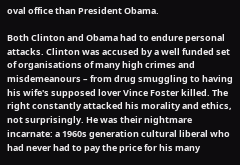oval office than President Obama.

Both Clinton and Obama had to endure personal attacks. Clinton was accused by a well funded set of organisations of many high crimes and misdemeanours – from drug smuggling to having his wife's supposed lover Vince Foster killed. The right constantly attacked his morality and ethics, not surprisingly. He was their nightmare incarnate: a 1960s generation cultural liberal who had never had to pay the price for his many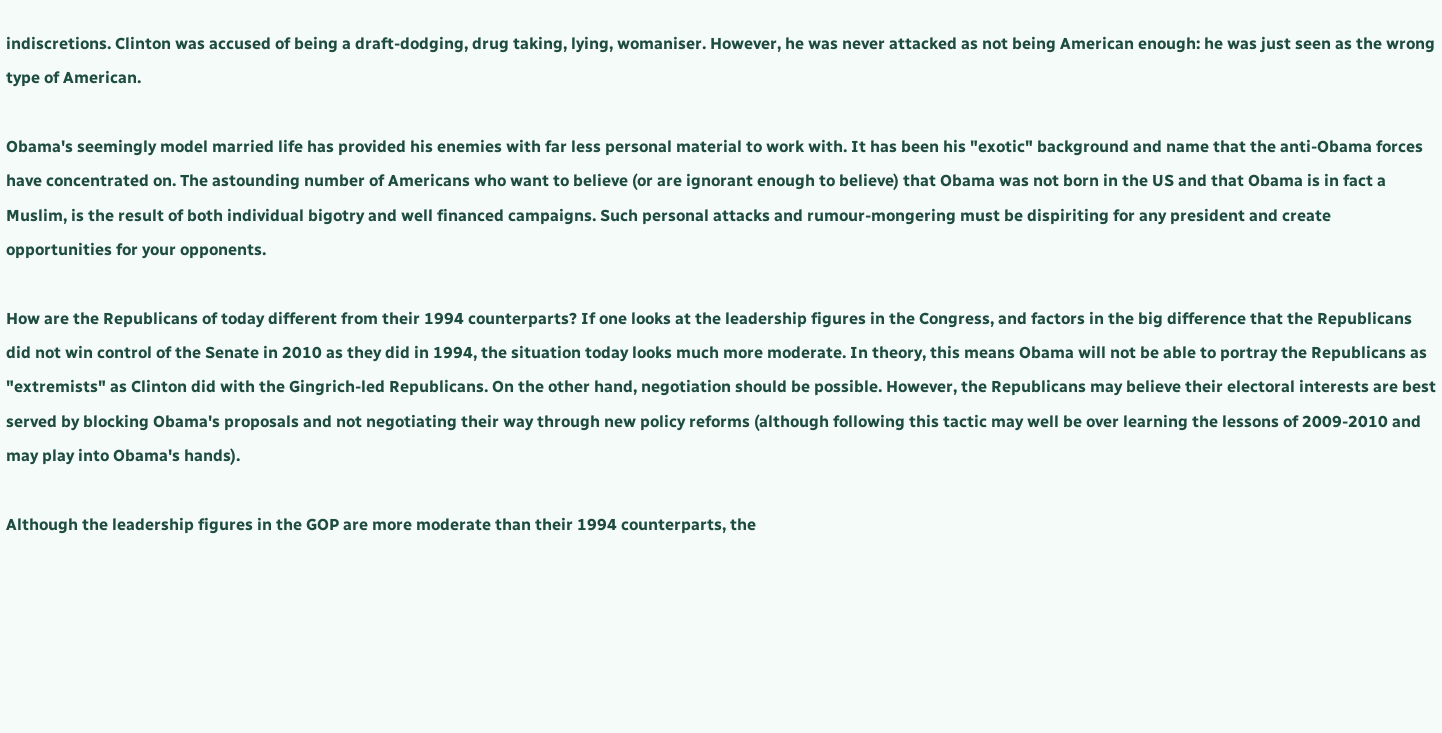indiscretions. Clinton was accused of being a draft-dodging, drug taking, lying, womaniser. However, he was never attacked as not being American enough: he was just seen as the wrong type of American.

Obama's seemingly model married life has provided his enemies with far less personal material to work with. It has been his "exotic" background and name that the anti-Obama forces have concentrated on. The astounding number of Americans who want to believe (or are ignorant enough to believe) that Obama was not born in the US and that Obama is in fact a Muslim, is the result of both individual bigotry and well financed campaigns. Such personal attacks and rumour-mongering must be dispiriting for any president and create opportunities for your opponents.

How are the Republicans of today different from their 1994 counterparts? If one looks at the leadership figures in the Congress, and factors in the big difference that the Republicans did not win control of the Senate in 2010 as they did in 1994, the situation today looks much more moderate. In theory, this means Obama will not be able to portray the Republicans as "extremists" as Clinton did with the Gingrich-led Republicans. On the other hand, negotiation should be possible. However, the Republicans may believe their electoral interests are best served by blocking Obama's proposals and not negotiating their way through new policy reforms (although following this tactic may well be over learning the lessons of 2009-2010 and may play into Obama's hands).

Although the leadership figures in the GOP are more moderate than their 1994 counterparts, the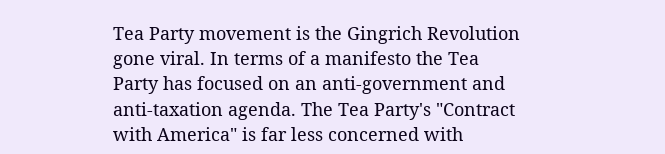Tea Party movement is the Gingrich Revolution gone viral. In terms of a manifesto the Tea Party has focused on an anti-government and anti-taxation agenda. The Tea Party's "Contract with America" is far less concerned with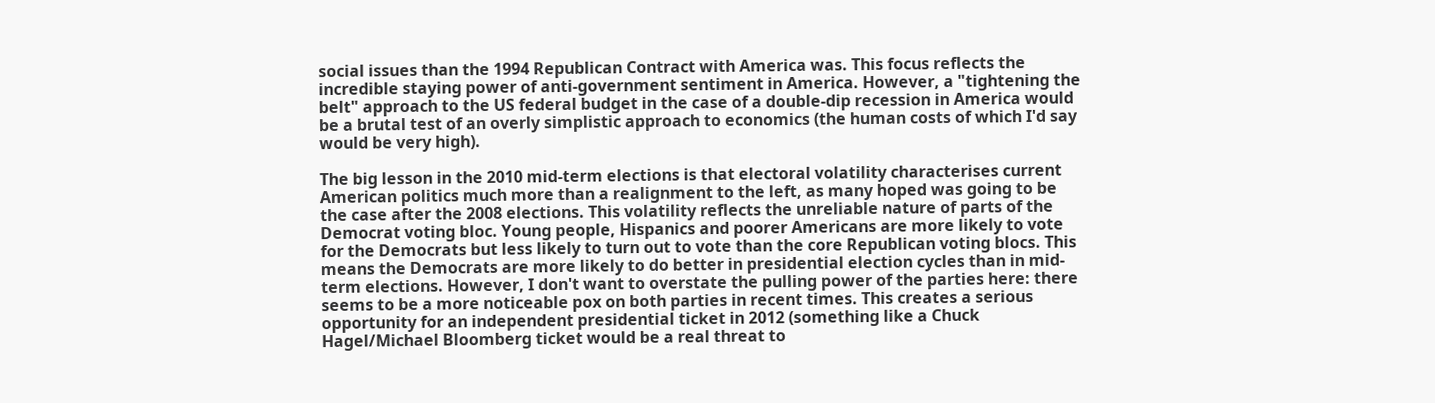social issues than the 1994 Republican Contract with America was. This focus reflects the incredible staying power of anti-government sentiment in America. However, a "tightening the belt" approach to the US federal budget in the case of a double-dip recession in America would be a brutal test of an overly simplistic approach to economics (the human costs of which I'd say would be very high).

The big lesson in the 2010 mid-term elections is that electoral volatility characterises current American politics much more than a realignment to the left, as many hoped was going to be the case after the 2008 elections. This volatility reflects the unreliable nature of parts of the Democrat voting bloc. Young people, Hispanics and poorer Americans are more likely to vote for the Democrats but less likely to turn out to vote than the core Republican voting blocs. This means the Democrats are more likely to do better in presidential election cycles than in mid-term elections. However, I don't want to overstate the pulling power of the parties here: there seems to be a more noticeable pox on both parties in recent times. This creates a serious opportunity for an independent presidential ticket in 2012 (something like a Chuck Hagel/Michael Bloomberg ticket would be a real threat to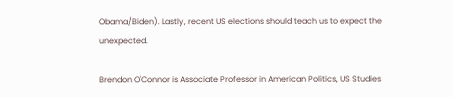Obama/Biden). Lastly, recent US elections should teach us to expect the unexpected.

Brendon O'Connor is Associate Professor in American Politics, US Studies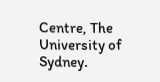Centre, The University of Sydney.